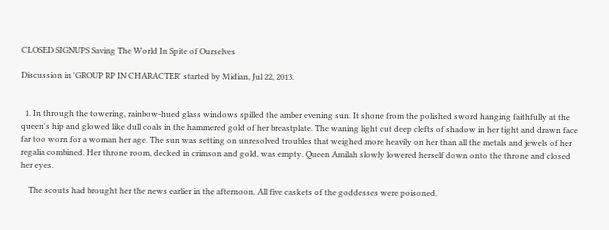CLOSED SIGNUPS Saving The World In Spite of Ourselves

Discussion in 'GROUP RP IN CHARACTER' started by Midian, Jul 22, 2013.


  1. In through the towering, rainbow-hued glass windows spilled the amber evening sun. It shone from the polished sword hanging faithfully at the queen's hip and glowed like dull coals in the hammered gold of her breastplate. The waning light cut deep clefts of shadow in her tight and drawn face far too worn for a woman her age. The sun was setting on unresolved troubles that weighed more heavily on her than all the metals and jewels of her regalia combined. Her throne room, decked in crimson and gold, was empty. Queen Amilah slowly lowered herself down onto the throne and closed her eyes.

    The scouts had brought her the news earlier in the afternoon. All five caskets of the goddesses were poisoned.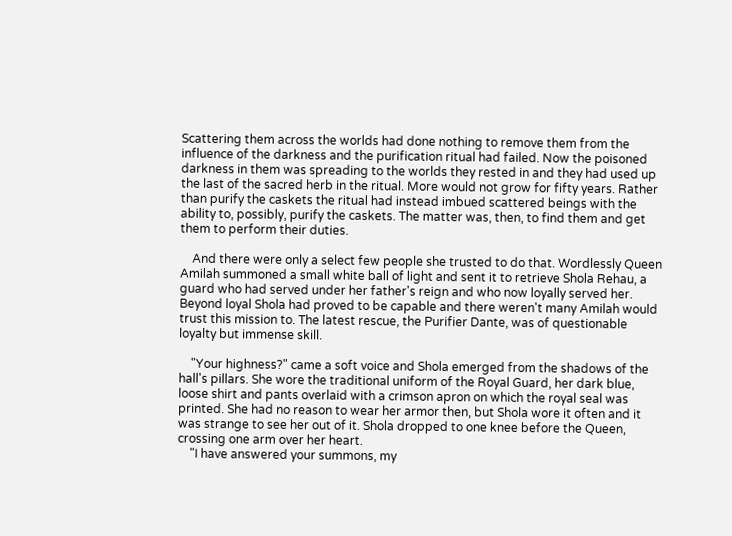Scattering them across the worlds had done nothing to remove them from the influence of the darkness and the purification ritual had failed. Now the poisoned darkness in them was spreading to the worlds they rested in and they had used up the last of the sacred herb in the ritual. More would not grow for fifty years. Rather than purify the caskets the ritual had instead imbued scattered beings with the ability to, possibly, purify the caskets. The matter was, then, to find them and get them to perform their duties.

    And there were only a select few people she trusted to do that. Wordlessly Queen Amilah summoned a small white ball of light and sent it to retrieve Shola Rehau, a guard who had served under her father's reign and who now loyally served her. Beyond loyal Shola had proved to be capable and there weren't many Amilah would trust this mission to. The latest rescue, the Purifier Dante, was of questionable loyalty but immense skill.

    "Your highness?" came a soft voice and Shola emerged from the shadows of the hall's pillars. She wore the traditional uniform of the Royal Guard, her dark blue, loose shirt and pants overlaid with a crimson apron on which the royal seal was printed. She had no reason to wear her armor then, but Shola wore it often and it was strange to see her out of it. Shola dropped to one knee before the Queen, crossing one arm over her heart.
    "I have answered your summons, my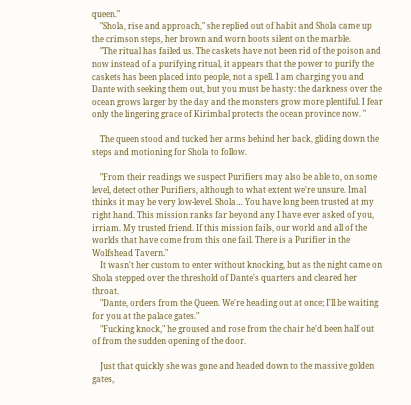queen."
    "Shola, rise and approach," she replied out of habit and Shola came up the crimson steps, her brown and worn boots silent on the marble.
    "The ritual has failed us. The caskets have not been rid of the poison and now instead of a purifying ritual, it appears that the power to purify the caskets has been placed into people, not a spell. I am charging you and Dante with seeking them out, but you must be hasty: the darkness over the ocean grows larger by the day and the monsters grow more plentiful. I fear only the lingering grace of Kirimbal protects the ocean province now. "

    The queen stood and tucked her arms behind her back, gliding down the steps and motioning for Shola to follow.

    "From their readings we suspect Purifiers may also be able to, on some level, detect other Purifiers, although to what extent we're unsure. Imal thinks it may be very low-level. Shola… You have long been trusted at my right hand. This mission ranks far beyond any I have ever asked of you, irriam. My trusted friend. If this mission fails, our world and all of the worlds that have come from this one fail. There is a Purifier in the Wolfshead Tavern."
    It wasn't her custom to enter without knocking, but as the night came on Shola stepped over the threshold of Dante's quarters and cleared her throat.
    "Dante, orders from the Queen. We're heading out at once; I'll be waiting for you at the palace gates."
    "Fucking knock," he groused and rose from the chair he'd been half out of from the sudden opening of the door.

    Just that quickly she was gone and headed down to the massive golden gates,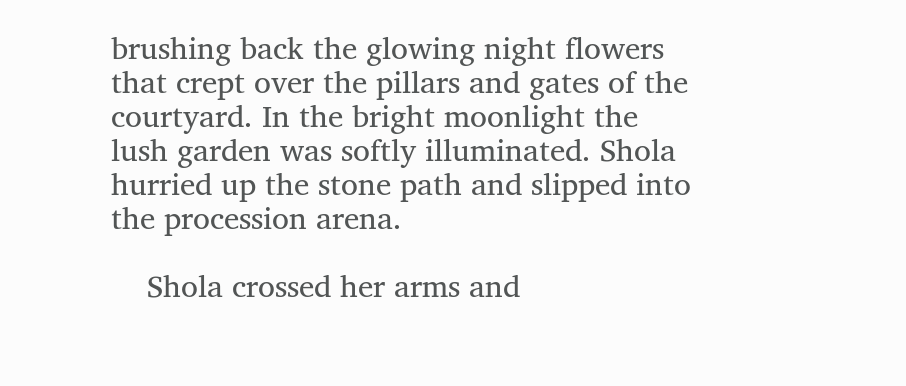brushing back the glowing night flowers that crept over the pillars and gates of the courtyard. In the bright moonlight the lush garden was softly illuminated. Shola hurried up the stone path and slipped into the procession arena.

    Shola crossed her arms and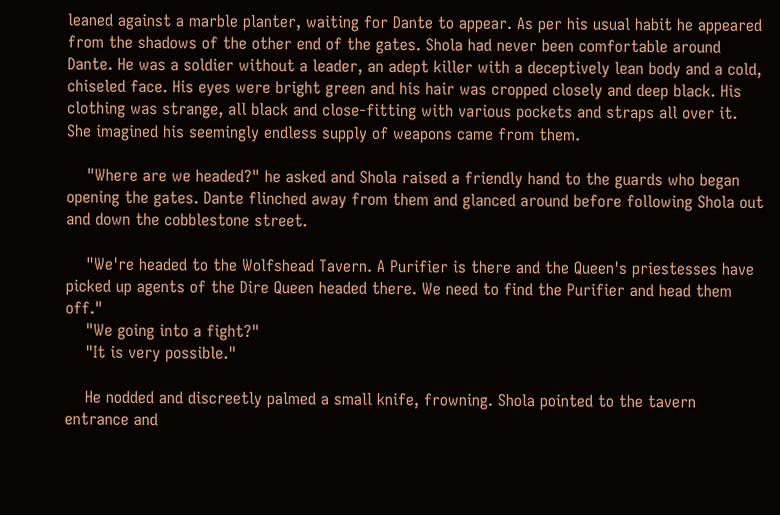leaned against a marble planter, waiting for Dante to appear. As per his usual habit he appeared from the shadows of the other end of the gates. Shola had never been comfortable around Dante. He was a soldier without a leader, an adept killer with a deceptively lean body and a cold, chiseled face. His eyes were bright green and his hair was cropped closely and deep black. His clothing was strange, all black and close-fitting with various pockets and straps all over it. She imagined his seemingly endless supply of weapons came from them.

    "Where are we headed?" he asked and Shola raised a friendly hand to the guards who began opening the gates. Dante flinched away from them and glanced around before following Shola out and down the cobblestone street.

    "We're headed to the Wolfshead Tavern. A Purifier is there and the Queen's priestesses have picked up agents of the Dire Queen headed there. We need to find the Purifier and head them off."
    "We going into a fight?"
    "It is very possible."

    He nodded and discreetly palmed a small knife, frowning. Shola pointed to the tavern entrance and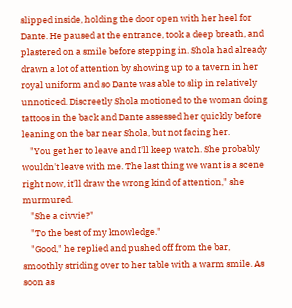slipped inside, holding the door open with her heel for Dante. He paused at the entrance, took a deep breath, and plastered on a smile before stepping in. Shola had already drawn a lot of attention by showing up to a tavern in her royal uniform and so Dante was able to slip in relatively unnoticed. Discreetly Shola motioned to the woman doing tattoos in the back and Dante assessed her quickly before leaning on the bar near Shola, but not facing her.
    "You get her to leave and I'll keep watch. She probably wouldn't leave with me. The last thing we want is a scene right now, it'll draw the wrong kind of attention," she murmured.
    "She a civvie?"
    "To the best of my knowledge."
    "Good," he replied and pushed off from the bar, smoothly striding over to her table with a warm smile. As soon as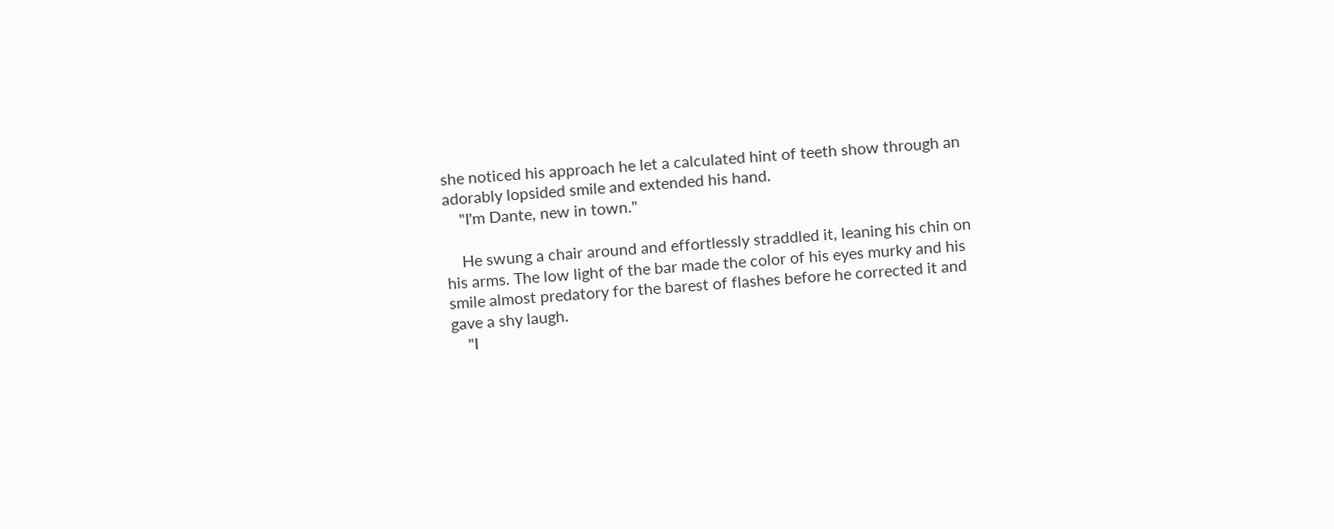she noticed his approach he let a calculated hint of teeth show through an adorably lopsided smile and extended his hand.
    "I'm Dante, new in town."

    He swung a chair around and effortlessly straddled it, leaning his chin on his arms. The low light of the bar made the color of his eyes murky and his smile almost predatory for the barest of flashes before he corrected it and gave a shy laugh.
    "I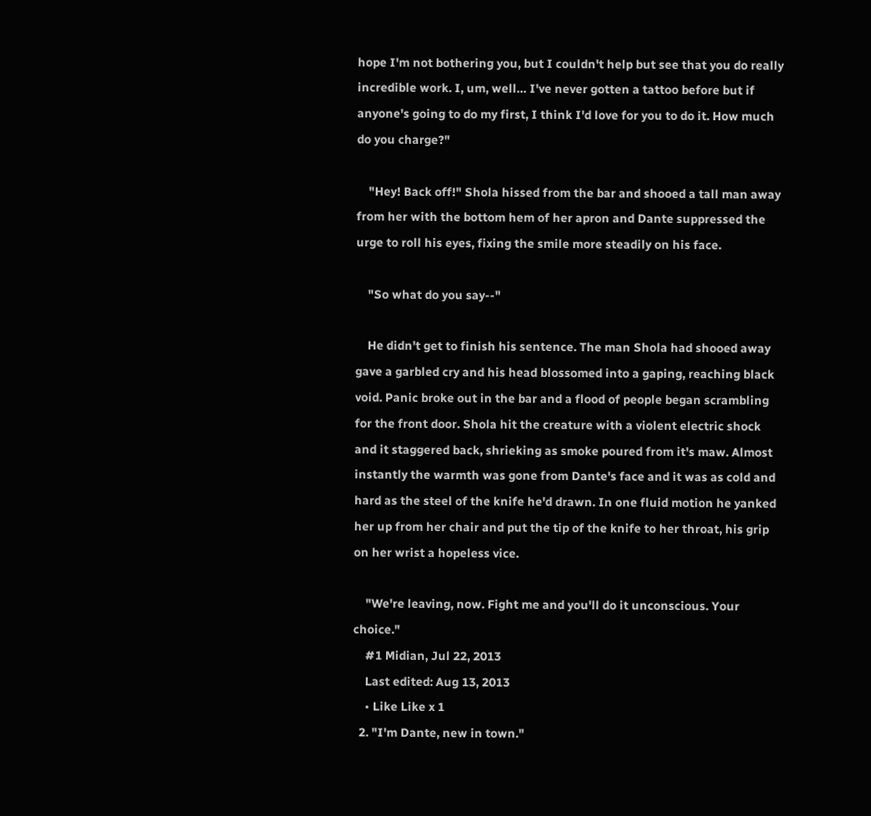hope I'm not bothering you, but I couldn't help but see that you do really incredible work. I, um, well… I've never gotten a tattoo before but if anyone's going to do my first, I think I'd love for you to do it. How much do you charge?"

    "Hey! Back off!" Shola hissed from the bar and shooed a tall man away from her with the bottom hem of her apron and Dante suppressed the urge to roll his eyes, fixing the smile more steadily on his face.

    "So what do you say--"

    He didn't get to finish his sentence. The man Shola had shooed away gave a garbled cry and his head blossomed into a gaping, reaching black void. Panic broke out in the bar and a flood of people began scrambling for the front door. Shola hit the creature with a violent electric shock and it staggered back, shrieking as smoke poured from it's maw. Almost instantly the warmth was gone from Dante's face and it was as cold and hard as the steel of the knife he'd drawn. In one fluid motion he yanked her up from her chair and put the tip of the knife to her throat, his grip on her wrist a hopeless vice.

    "We're leaving, now. Fight me and you'll do it unconscious. Your choice."
    #1 Midian, Jul 22, 2013
    Last edited: Aug 13, 2013
    • Like Like x 1
  2. "I'm Dante, new in town."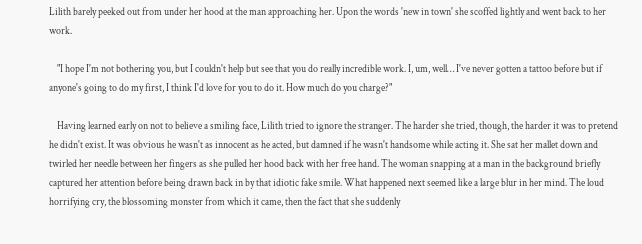Lilith barely peeked out from under her hood at the man approaching her. Upon the words 'new in town' she scoffed lightly and went back to her work.

    "I hope I'm not bothering you, but I couldn't help but see that you do really incredible work. I, um, well… I've never gotten a tattoo before but if anyone's going to do my first, I think I'd love for you to do it. How much do you charge?"

    Having learned early on not to believe a smiling face, Lilith tried to ignore the stranger. The harder she tried, though, the harder it was to pretend he didn't exist. It was obvious he wasn't as innocent as he acted, but damned if he wasn't handsome while acting it. She sat her mallet down and twirled her needle between her fingers as she pulled her hood back with her free hand. The woman snapping at a man in the background briefly captured her attention before being drawn back in by that idiotic fake smile. What happened next seemed like a large blur in her mind. The loud horrifying cry, the blossoming monster from which it came, then the fact that she suddenly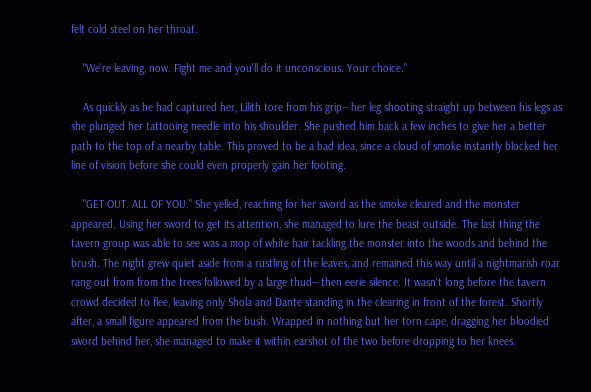felt cold steel on her throat.

    "We're leaving, now. Fight me and you'll do it unconscious. Your choice."

    As quickly as he had captured her, Lilith tore from his grip-- her leg shooting straight up between his legs as she plunged her tattooing needle into his shoulder. She pushed him back a few inches to give her a better path to the top of a nearby table. This proved to be a bad idea, since a cloud of smoke instantly blocked her line of vision before she could even properly gain her footing.

    "GET OUT. ALL OF YOU." She yelled, reaching for her sword as the smoke cleared and the monster appeared. Using her sword to get its attention, she managed to lure the beast outside. The last thing the tavern group was able to see was a mop of white hair tackling the monster into the woods and behind the brush. The night grew quiet aside from a rustling of the leaves, and remained this way until a nightmarish roar rang out from from the trees followed by a large thud-- then eerie silence. It wasn't long before the tavern crowd decided to flee, leaving only Shola and Dante standing in the clearing in front of the forest. Shortly after, a small figure appeared from the bush. Wrapped in nothing but her torn cape, dragging her bloodied sword behind her, she managed to make it within earshot of the two before dropping to her knees.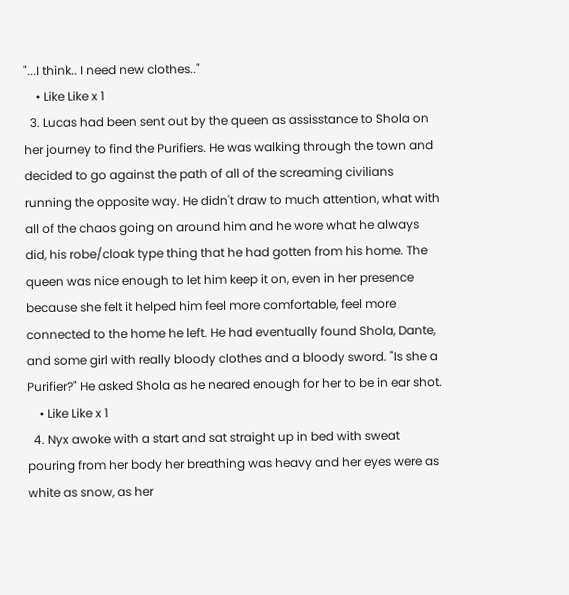"...I think.. I need new clothes.."
    • Like Like x 1
  3. Lucas had been sent out by the queen as assisstance to Shola on her journey to find the Purifiers. He was walking through the town and decided to go against the path of all of the screaming civilians running the opposite way. He didn't draw to much attention, what with all of the chaos going on around him and he wore what he always did, his robe/cloak type thing that he had gotten from his home. The queen was nice enough to let him keep it on, even in her presence because she felt it helped him feel more comfortable, feel more connected to the home he left. He had eventually found Shola, Dante, and some girl with really bloody clothes and a bloody sword. "Is she a Purifier?" He asked Shola as he neared enough for her to be in ear shot.
    • Like Like x 1
  4. Nyx awoke with a start and sat straight up in bed with sweat pouring from her body her breathing was heavy and her eyes were as white as snow, as her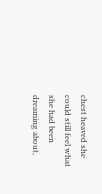chest heaved she could still feel what she had been dreaming about,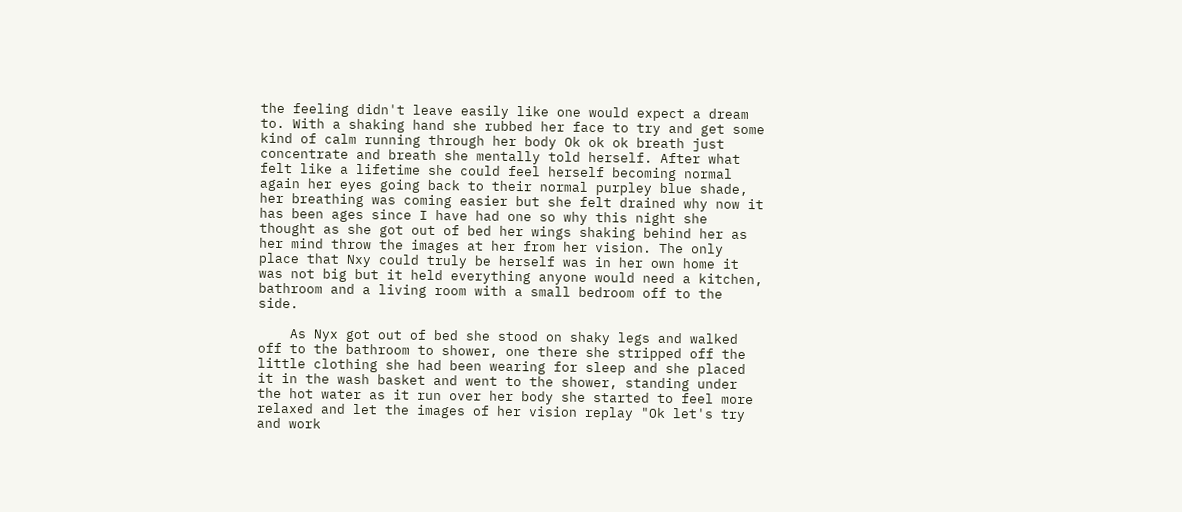the feeling didn't leave easily like one would expect a dream to. With a shaking hand she rubbed her face to try and get some kind of calm running through her body Ok ok ok breath just concentrate and breath she mentally told herself. After what felt like a lifetime she could feel herself becoming normal again her eyes going back to their normal purpley blue shade, her breathing was coming easier but she felt drained why now it has been ages since I have had one so why this night she thought as she got out of bed her wings shaking behind her as her mind throw the images at her from her vision. The only place that Nxy could truly be herself was in her own home it was not big but it held everything anyone would need a kitchen, bathroom and a living room with a small bedroom off to the side.

    As Nyx got out of bed she stood on shaky legs and walked off to the bathroom to shower, one there she stripped off the little clothing she had been wearing for sleep and she placed it in the wash basket and went to the shower, standing under the hot water as it run over her body she started to feel more relaxed and let the images of her vision replay "Ok let's try and work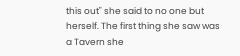this out" she said to no one but herself. The first thing she saw was a Tavern she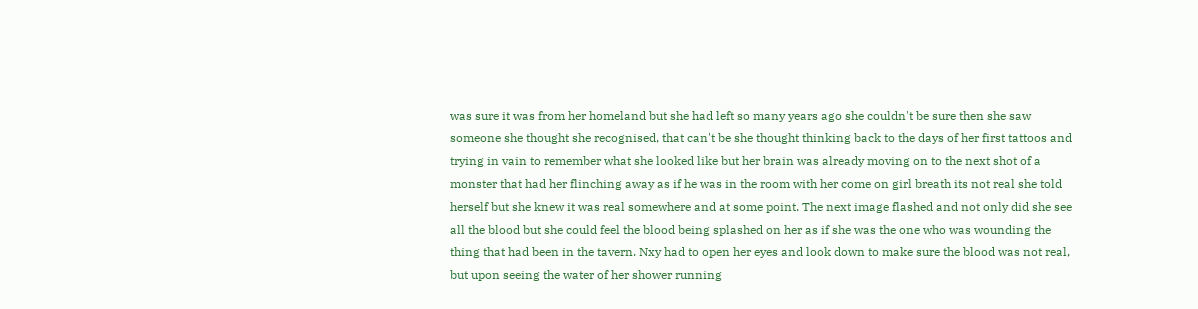was sure it was from her homeland but she had left so many years ago she couldn't be sure then she saw someone she thought she recognised, that can't be she thought thinking back to the days of her first tattoos and trying in vain to remember what she looked like but her brain was already moving on to the next shot of a monster that had her flinching away as if he was in the room with her come on girl breath its not real she told herself but she knew it was real somewhere and at some point. The next image flashed and not only did she see all the blood but she could feel the blood being splashed on her as if she was the one who was wounding the thing that had been in the tavern. Nxy had to open her eyes and look down to make sure the blood was not real, but upon seeing the water of her shower running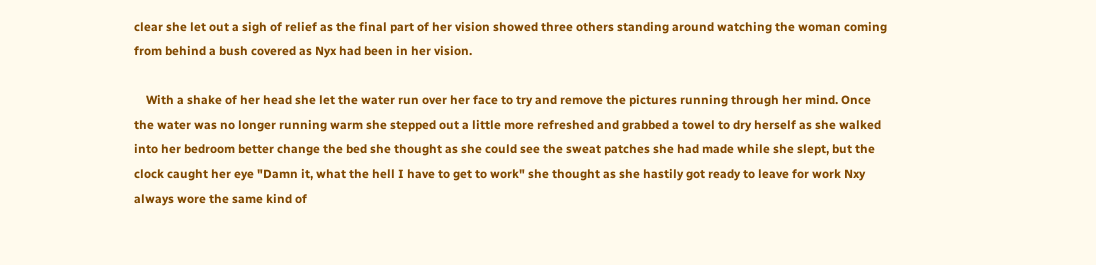clear she let out a sigh of relief as the final part of her vision showed three others standing around watching the woman coming from behind a bush covered as Nyx had been in her vision.

    With a shake of her head she let the water run over her face to try and remove the pictures running through her mind. Once the water was no longer running warm she stepped out a little more refreshed and grabbed a towel to dry herself as she walked into her bedroom better change the bed she thought as she could see the sweat patches she had made while she slept, but the clock caught her eye "Damn it, what the hell I have to get to work" she thought as she hastily got ready to leave for work Nxy always wore the same kind of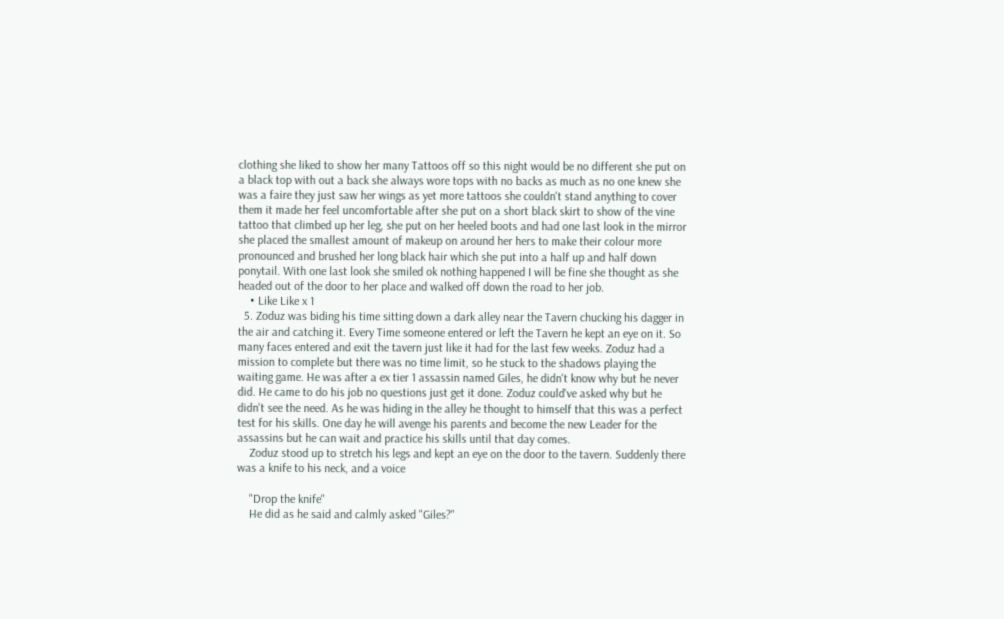clothing she liked to show her many Tattoos off so this night would be no different she put on a black top with out a back she always wore tops with no backs as much as no one knew she was a faire they just saw her wings as yet more tattoos she couldn't stand anything to cover them it made her feel uncomfortable after she put on a short black skirt to show of the vine tattoo that climbed up her leg, she put on her heeled boots and had one last look in the mirror she placed the smallest amount of makeup on around her hers to make their colour more pronounced and brushed her long black hair which she put into a half up and half down ponytail. With one last look she smiled ok nothing happened I will be fine she thought as she headed out of the door to her place and walked off down the road to her job.
    • Like Like x 1
  5. Zoduz was biding his time sitting down a dark alley near the Tavern chucking his dagger in the air and catching it. Every Time someone entered or left the Tavern he kept an eye on it. So many faces entered and exit the tavern just like it had for the last few weeks. Zoduz had a mission to complete but there was no time limit, so he stuck to the shadows playing the waiting game. He was after a ex tier 1 assassin named Giles, he didn't know why but he never did. He came to do his job no questions just get it done. Zoduz could've asked why but he didn't see the need. As he was hiding in the alley he thought to himself that this was a perfect test for his skills. One day he will avenge his parents and become the new Leader for the assassins but he can wait and practice his skills until that day comes.
    Zoduz stood up to stretch his legs and kept an eye on the door to the tavern. Suddenly there was a knife to his neck, and a voice

    "Drop the knife"
    He did as he said and calmly asked "Giles?"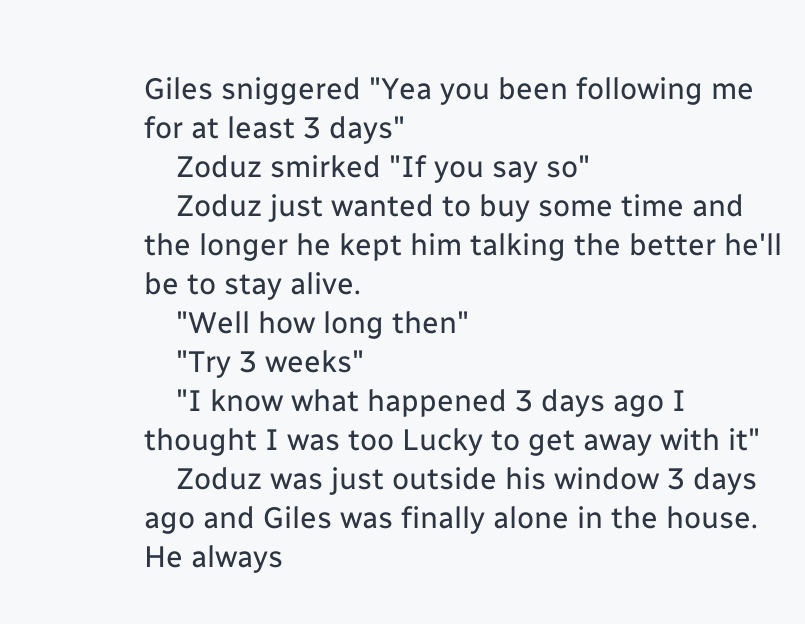Giles sniggered "Yea you been following me for at least 3 days"
    Zoduz smirked "If you say so"
    Zoduz just wanted to buy some time and the longer he kept him talking the better he'll be to stay alive.
    "Well how long then"
    "Try 3 weeks"
    "I know what happened 3 days ago I thought I was too Lucky to get away with it"
    Zoduz was just outside his window 3 days ago and Giles was finally alone in the house. He always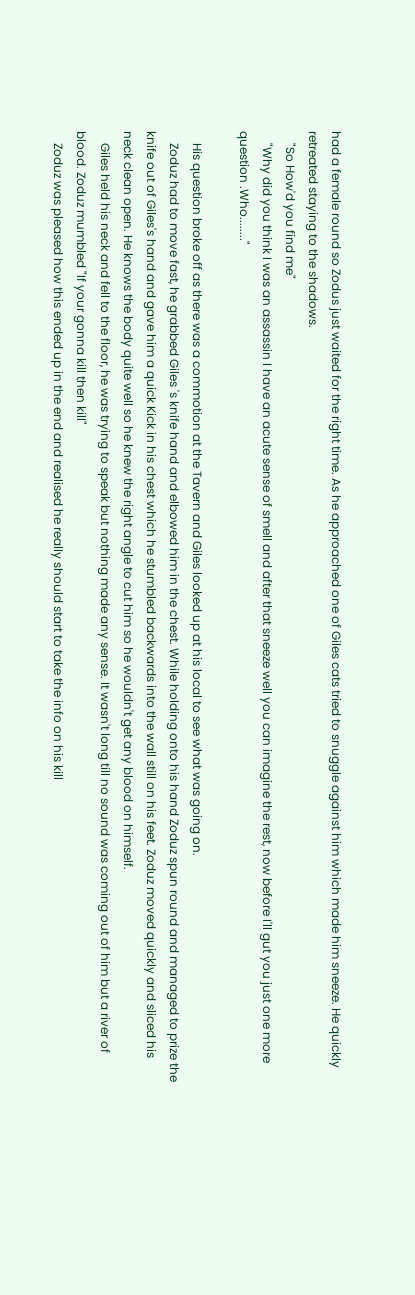had a female round so Zodus just waited for the right time. As he approached one of Giles cats tried to snuggle against him which made him sneeze. He quickly retreated staying to the shadows.
    "So How'd you find me"
    "Why did you think I was an assassin I have an acute sense of smell and after that sneeze well you can imagine the rest, now before I'll gut you just one more question .Who........"

    His question broke off as there was a commotion at the Tavern and Giles looked up at his local to see what was going on.
    Zoduz had to move fast, he grabbed Giles 's knife hand and elbowed him in the chest. While holding onto his hand Zoduz spun round and managed to prize the knife out of Giles's hand and gave him a quick Kick in his chest which he stumbled backwards into the wall still on his feet. Zoduz moved quickly and sliced his neck clean open. He knows the body quite well so he knew the right angle to cut him so he wouldn't get any blood on himself.
    Giles held his neck and fell to the floor, he was trying to speak but nothing made any sense. It wasn't long till no sound was coming out of him but a river of blood. Zoduz mumbled "If your gonna kill then kill"
    Zoduz was pleased how this ended up in the end and realised he really should start to take the info on his kill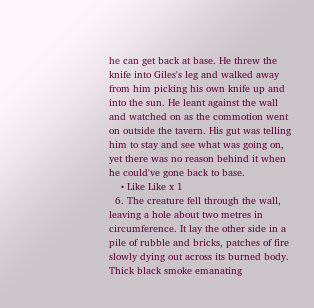he can get back at base. He threw the knife into Giles's leg and walked away from him picking his own knife up and into the sun. He leant against the wall and watched on as the commotion went on outside the tavern. His gut was telling him to stay and see what was going on, yet there was no reason behind it when he could've gone back to base.
    • Like Like x 1
  6. The creature fell through the wall, leaving a hole about two metres in circumference. It lay the other side in a pile of rubble and bricks, patches of fire slowly dying out across its burned body. Thick black smoke emanating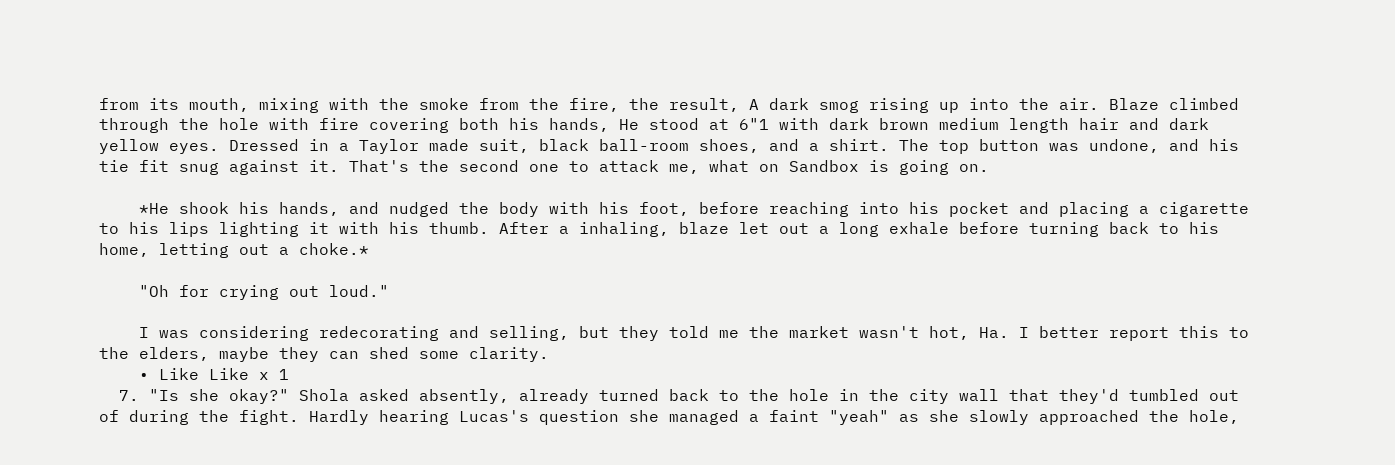from its mouth, mixing with the smoke from the fire, the result, A dark smog rising up into the air. Blaze climbed through the hole with fire covering both his hands, He stood at 6"1 with dark brown medium length hair and dark yellow eyes. Dressed in a Taylor made suit, black ball-room shoes, and a shirt. The top button was undone, and his tie fit snug against it. That's the second one to attack me, what on Sandbox is going on.

    *He shook his hands, and nudged the body with his foot, before reaching into his pocket and placing a cigarette to his lips lighting it with his thumb. After a inhaling, blaze let out a long exhale before turning back to his home, letting out a choke.*

    "Oh for crying out loud."

    I was considering redecorating and selling, but they told me the market wasn't hot, Ha. I better report this to the elders, maybe they can shed some clarity.
    • Like Like x 1
  7. "Is she okay?" Shola asked absently, already turned back to the hole in the city wall that they'd tumbled out of during the fight. Hardly hearing Lucas's question she managed a faint "yeah" as she slowly approached the hole,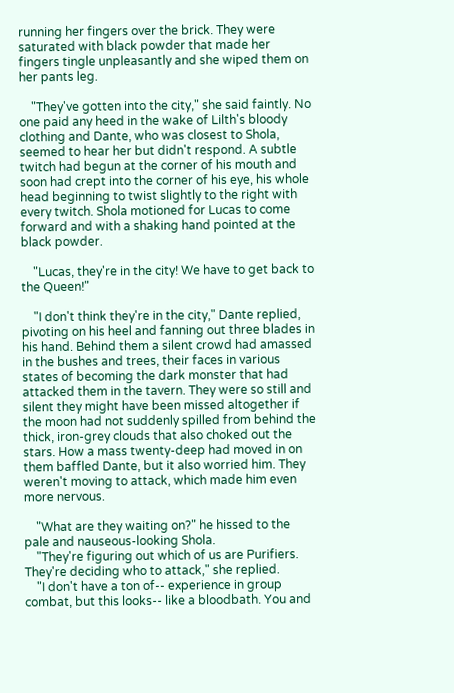running her fingers over the brick. They were saturated with black powder that made her fingers tingle unpleasantly and she wiped them on her pants leg.

    "They've gotten into the city," she said faintly. No one paid any heed in the wake of Lilth's bloody clothing and Dante, who was closest to Shola, seemed to hear her but didn't respond. A subtle twitch had begun at the corner of his mouth and soon had crept into the corner of his eye, his whole head beginning to twist slightly to the right with every twitch. Shola motioned for Lucas to come forward and with a shaking hand pointed at the black powder.

    "Lucas, they're in the city! We have to get back to the Queen!"

    "I don't think they're in the city," Dante replied, pivoting on his heel and fanning out three blades in his hand. Behind them a silent crowd had amassed in the bushes and trees, their faces in various states of becoming the dark monster that had attacked them in the tavern. They were so still and silent they might have been missed altogether if the moon had not suddenly spilled from behind the thick, iron-grey clouds that also choked out the stars. How a mass twenty-deep had moved in on them baffled Dante, but it also worried him. They weren't moving to attack, which made him even more nervous.

    "What are they waiting on?" he hissed to the pale and nauseous-looking Shola.
    "They're figuring out which of us are Purifiers. They're deciding who to attack," she replied.
    "I don't have a ton of-- experience in group combat, but this looks-- like a bloodbath. You and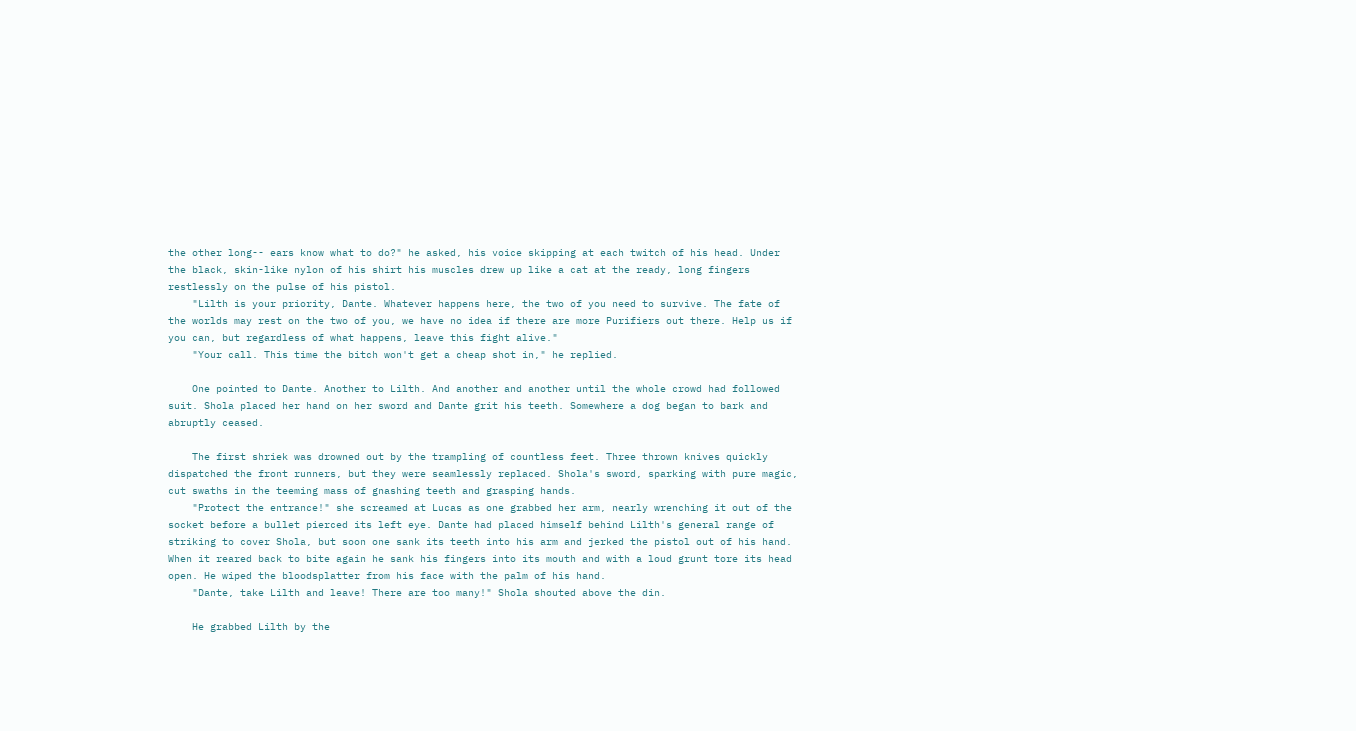the other long-- ears know what to do?" he asked, his voice skipping at each twitch of his head. Under the black, skin-like nylon of his shirt his muscles drew up like a cat at the ready, long fingers restlessly on the pulse of his pistol.
    "Lilth is your priority, Dante. Whatever happens here, the two of you need to survive. The fate of the worlds may rest on the two of you, we have no idea if there are more Purifiers out there. Help us if you can, but regardless of what happens, leave this fight alive."
    "Your call. This time the bitch won't get a cheap shot in," he replied.

    One pointed to Dante. Another to Lilth. And another and another until the whole crowd had followed suit. Shola placed her hand on her sword and Dante grit his teeth. Somewhere a dog began to bark and abruptly ceased.

    The first shriek was drowned out by the trampling of countless feet. Three thrown knives quickly dispatched the front runners, but they were seamlessly replaced. Shola's sword, sparking with pure magic, cut swaths in the teeming mass of gnashing teeth and grasping hands.
    "Protect the entrance!" she screamed at Lucas as one grabbed her arm, nearly wrenching it out of the socket before a bullet pierced its left eye. Dante had placed himself behind Lilth's general range of striking to cover Shola, but soon one sank its teeth into his arm and jerked the pistol out of his hand. When it reared back to bite again he sank his fingers into its mouth and with a loud grunt tore its head open. He wiped the bloodsplatter from his face with the palm of his hand.
    "Dante, take Lilth and leave! There are too many!" Shola shouted above the din.

    He grabbed Lilth by the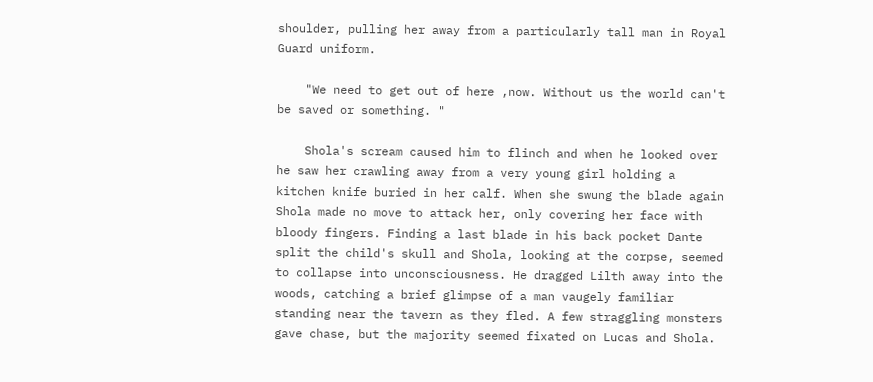shoulder, pulling her away from a particularly tall man in Royal Guard uniform.

    "We need to get out of here ,now. Without us the world can't be saved or something. "

    Shola's scream caused him to flinch and when he looked over he saw her crawling away from a very young girl holding a kitchen knife buried in her calf. When she swung the blade again Shola made no move to attack her, only covering her face with bloody fingers. Finding a last blade in his back pocket Dante split the child's skull and Shola, looking at the corpse, seemed to collapse into unconsciousness. He dragged Lilth away into the woods, catching a brief glimpse of a man vaugely familiar standing near the tavern as they fled. A few straggling monsters gave chase, but the majority seemed fixated on Lucas and Shola.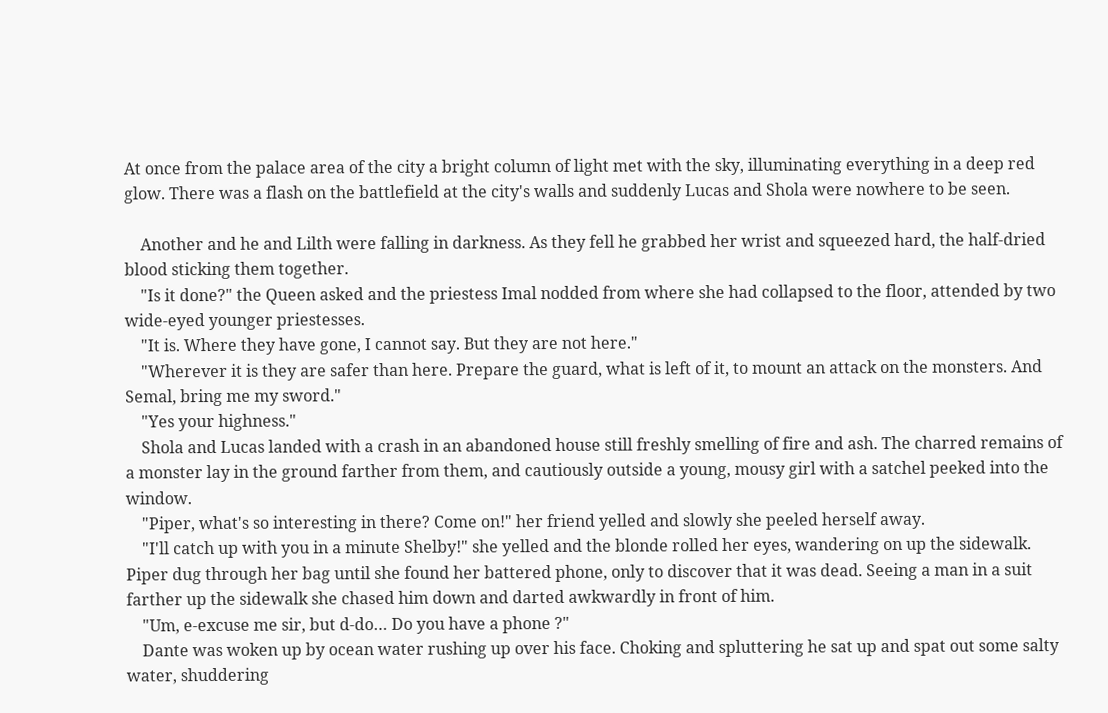At once from the palace area of the city a bright column of light met with the sky, illuminating everything in a deep red glow. There was a flash on the battlefield at the city's walls and suddenly Lucas and Shola were nowhere to be seen.

    Another and he and Lilth were falling in darkness. As they fell he grabbed her wrist and squeezed hard, the half-dried blood sticking them together.
    "Is it done?" the Queen asked and the priestess Imal nodded from where she had collapsed to the floor, attended by two wide-eyed younger priestesses.
    "It is. Where they have gone, I cannot say. But they are not here."
    "Wherever it is they are safer than here. Prepare the guard, what is left of it, to mount an attack on the monsters. And Semal, bring me my sword."
    "Yes your highness."
    Shola and Lucas landed with a crash in an abandoned house still freshly smelling of fire and ash. The charred remains of a monster lay in the ground farther from them, and cautiously outside a young, mousy girl with a satchel peeked into the window.
    "Piper, what's so interesting in there? Come on!" her friend yelled and slowly she peeled herself away.
    "I'll catch up with you in a minute Shelby!" she yelled and the blonde rolled her eyes, wandering on up the sidewalk. Piper dug through her bag until she found her battered phone, only to discover that it was dead. Seeing a man in a suit farther up the sidewalk she chased him down and darted awkwardly in front of him.
    "Um, e-excuse me sir, but d-do… Do you have a phone ?"
    Dante was woken up by ocean water rushing up over his face. Choking and spluttering he sat up and spat out some salty water, shuddering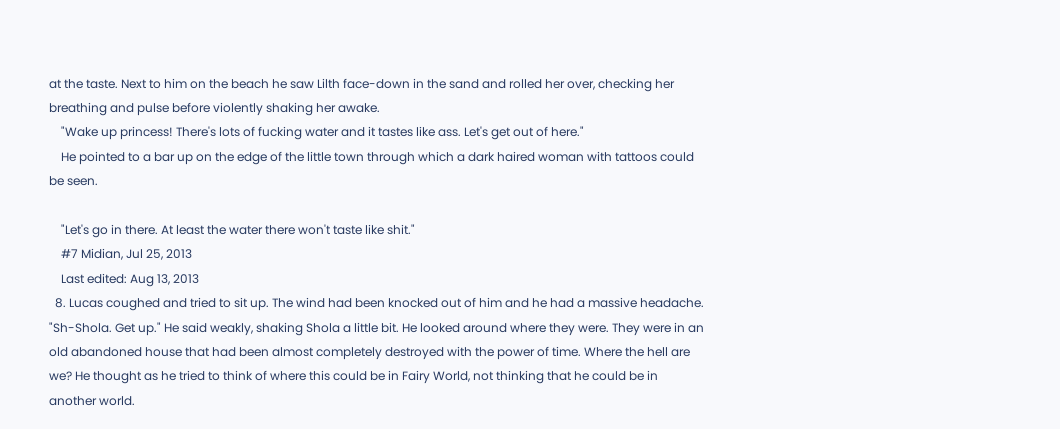at the taste. Next to him on the beach he saw Lilth face-down in the sand and rolled her over, checking her breathing and pulse before violently shaking her awake.
    "Wake up princess! There's lots of fucking water and it tastes like ass. Let's get out of here."
    He pointed to a bar up on the edge of the little town through which a dark haired woman with tattoos could be seen.

    "Let's go in there. At least the water there won't taste like shit."
    #7 Midian, Jul 25, 2013
    Last edited: Aug 13, 2013
  8. Lucas coughed and tried to sit up. The wind had been knocked out of him and he had a massive headache. "Sh-Shola. Get up." He said weakly, shaking Shola a little bit. He looked around where they were. They were in an old abandoned house that had been almost completely destroyed with the power of time. Where the hell are we? He thought as he tried to think of where this could be in Fairy World, not thinking that he could be in another world.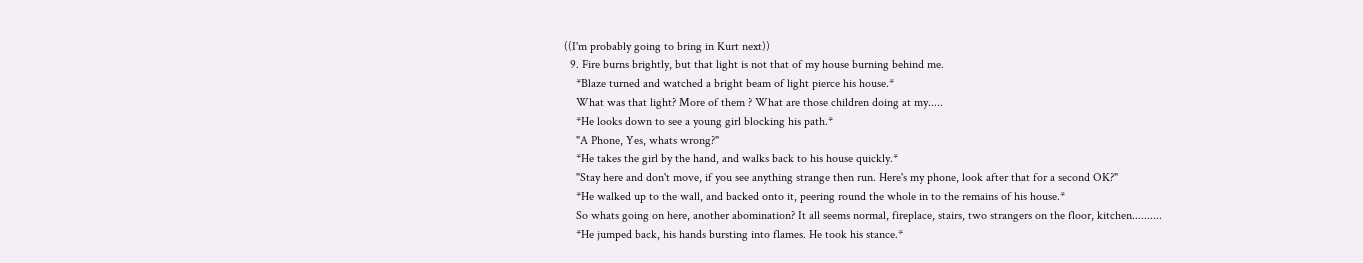((I'm probably going to bring in Kurt next))
  9. Fire burns brightly, but that light is not that of my house burning behind me.
    *Blaze turned and watched a bright beam of light pierce his house.*
    What was that light? More of them ? What are those children doing at my.....
    *He looks down to see a young girl blocking his path.*
    "A Phone, Yes, whats wrong?"
    *He takes the girl by the hand, and walks back to his house quickly.*
    "Stay here and don't move, if you see anything strange then run. Here's my phone, look after that for a second OK?"
    *He walked up to the wall, and backed onto it, peering round the whole in to the remains of his house.*
    So whats going on here, another abomination? It all seems normal, fireplace, stairs, two strangers on the floor, kitchen..........
    *He jumped back, his hands bursting into flames. He took his stance.*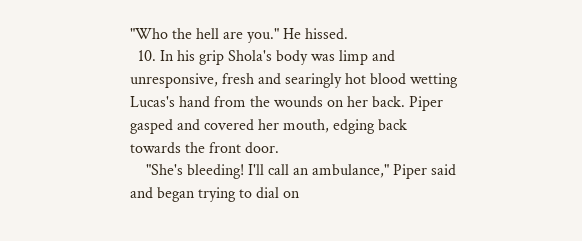"Who the hell are you." He hissed.
  10. In his grip Shola's body was limp and unresponsive, fresh and searingly hot blood wetting Lucas's hand from the wounds on her back. Piper gasped and covered her mouth, edging back towards the front door.
    "She's bleeding! I'll call an ambulance," Piper said and began trying to dial on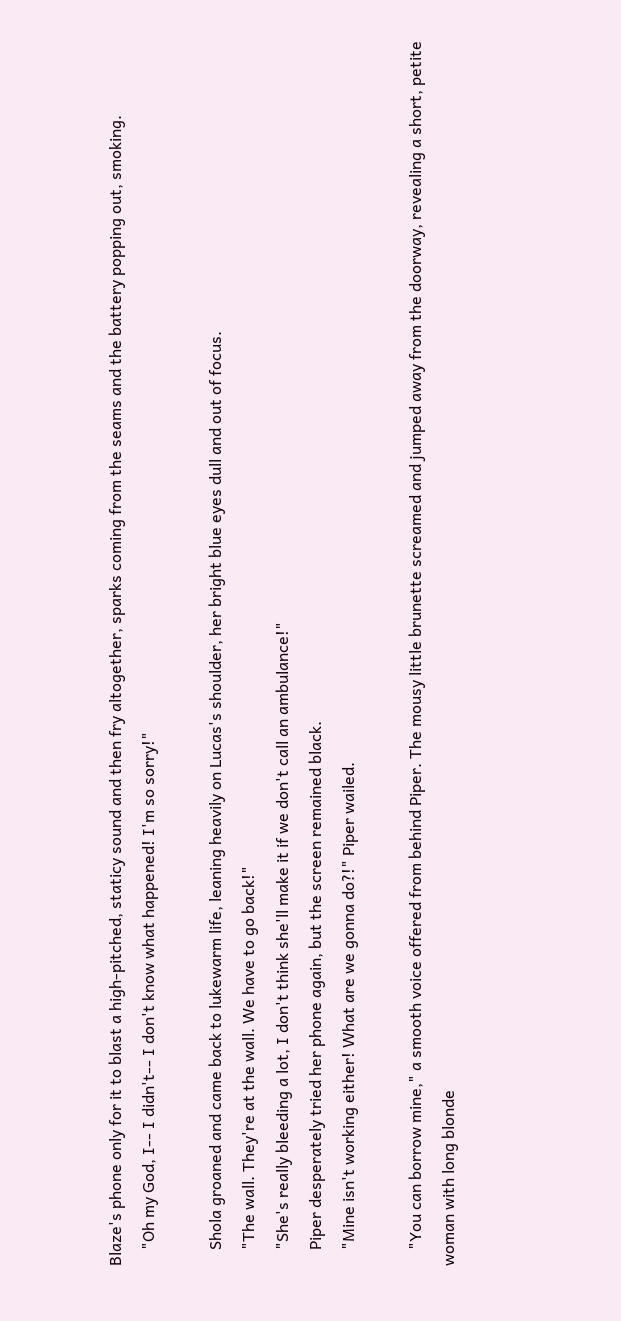Blaze's phone only for it to blast a high-pitched, staticy sound and then fry altogether, sparks coming from the seams and the battery popping out, smoking.
    "Oh my God, I-- I didn't-- I don't know what happened! I'm so sorry!"

    Shola groaned and came back to lukewarm life, leaning heavily on Lucas's shoulder, her bright blue eyes dull and out of focus.
    "The wall. They're at the wall. We have to go back!"
    "She's really bleeding a lot, I don't think she'll make it if we don't call an ambulance!"
    Piper desperately tried her phone again, but the screen remained black.
    "Mine isn't working either! What are we gonna do?!" Piper wailed.

    "You can borrow mine," a smooth voice offered from behind Piper. The mousy little brunette screamed and jumped away from the doorway, revealing a short, petite woman with long blonde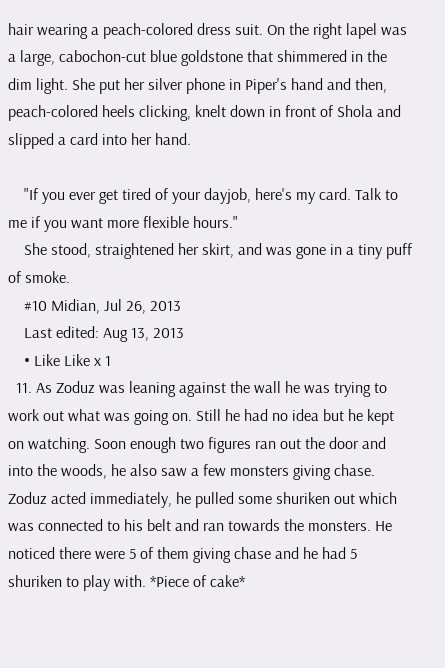hair wearing a peach-colored dress suit. On the right lapel was a large, cabochon-cut blue goldstone that shimmered in the dim light. She put her silver phone in Piper's hand and then, peach-colored heels clicking, knelt down in front of Shola and slipped a card into her hand.

    "If you ever get tired of your dayjob, here's my card. Talk to me if you want more flexible hours."
    She stood, straightened her skirt, and was gone in a tiny puff of smoke.
    #10 Midian, Jul 26, 2013
    Last edited: Aug 13, 2013
    • Like Like x 1
  11. As Zoduz was leaning against the wall he was trying to work out what was going on. Still he had no idea but he kept on watching. Soon enough two figures ran out the door and into the woods, he also saw a few monsters giving chase. Zoduz acted immediately, he pulled some shuriken out which was connected to his belt and ran towards the monsters. He noticed there were 5 of them giving chase and he had 5 shuriken to play with. *Piece of cake*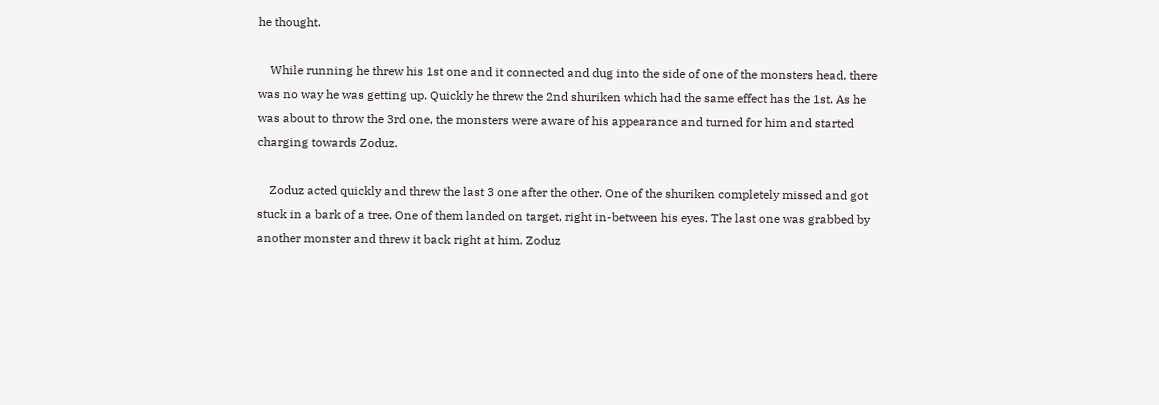he thought.

    While running he threw his 1st one and it connected and dug into the side of one of the monsters head, there was no way he was getting up. Quickly he threw the 2nd shuriken which had the same effect has the 1st. As he was about to throw the 3rd one, the monsters were aware of his appearance and turned for him and started charging towards Zoduz.

    Zoduz acted quickly and threw the last 3 one after the other. One of the shuriken completely missed and got stuck in a bark of a tree. One of them landed on target, right in-between his eyes. The last one was grabbed by another monster and threw it back right at him. Zoduz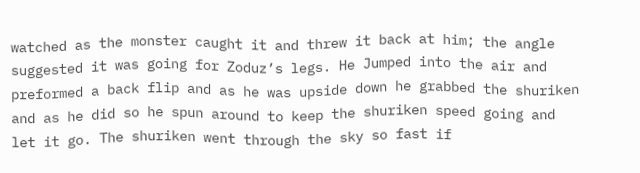watched as the monster caught it and threw it back at him; the angle suggested it was going for Zoduz’s legs. He Jumped into the air and preformed a back flip and as he was upside down he grabbed the shuriken and as he did so he spun around to keep the shuriken speed going and let it go. The shuriken went through the sky so fast if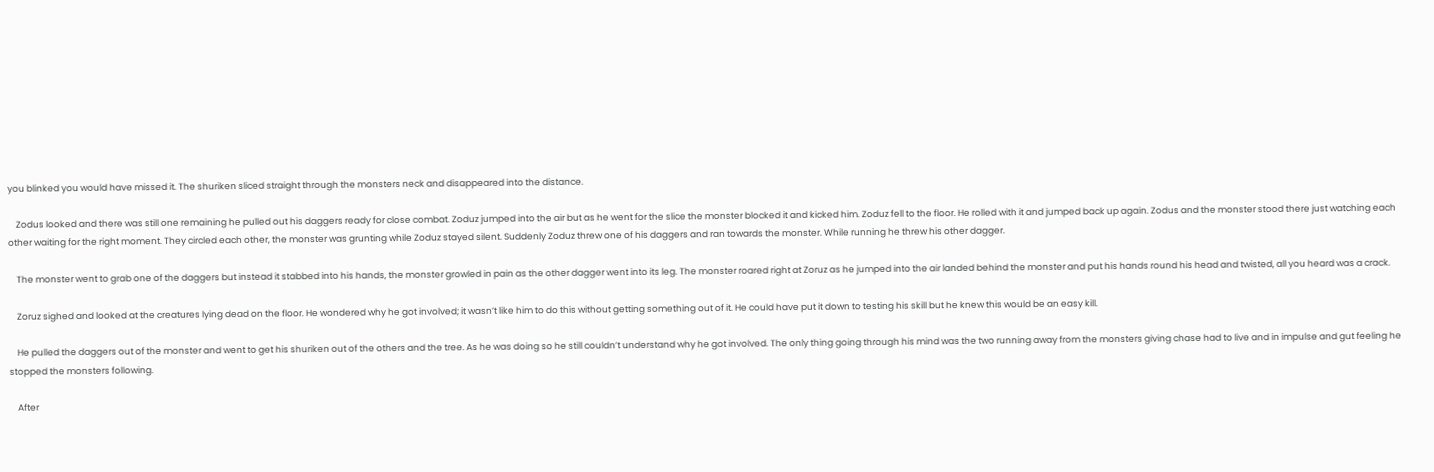you blinked you would have missed it. The shuriken sliced straight through the monsters neck and disappeared into the distance.

    Zodus looked and there was still one remaining he pulled out his daggers ready for close combat. Zoduz jumped into the air but as he went for the slice the monster blocked it and kicked him. Zoduz fell to the floor. He rolled with it and jumped back up again. Zodus and the monster stood there just watching each other waiting for the right moment. They circled each other, the monster was grunting while Zoduz stayed silent. Suddenly Zoduz threw one of his daggers and ran towards the monster. While running he threw his other dagger.

    The monster went to grab one of the daggers but instead it stabbed into his hands, the monster growled in pain as the other dagger went into its leg. The monster roared right at Zoruz as he jumped into the air landed behind the monster and put his hands round his head and twisted, all you heard was a crack.

    Zoruz sighed and looked at the creatures lying dead on the floor. He wondered why he got involved; it wasn’t like him to do this without getting something out of it. He could have put it down to testing his skill but he knew this would be an easy kill.

    He pulled the daggers out of the monster and went to get his shuriken out of the others and the tree. As he was doing so he still couldn’t understand why he got involved. The only thing going through his mind was the two running away from the monsters giving chase had to live and in impulse and gut feeling he stopped the monsters following.

    After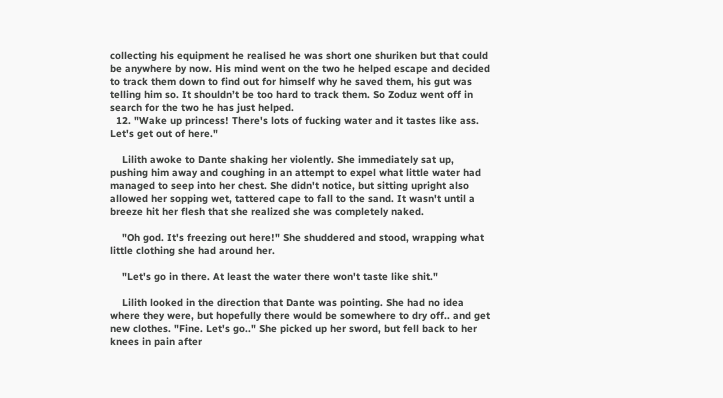collecting his equipment he realised he was short one shuriken but that could be anywhere by now. His mind went on the two he helped escape and decided to track them down to find out for himself why he saved them, his gut was telling him so. It shouldn’t be too hard to track them. So Zoduz went off in search for the two he has just helped.
  12. "Wake up princess! There's lots of fucking water and it tastes like ass. Let's get out of here."

    Lilith awoke to Dante shaking her violently. She immediately sat up, pushing him away and coughing in an attempt to expel what little water had managed to seep into her chest. She didn't notice, but sitting upright also allowed her sopping wet, tattered cape to fall to the sand. It wasn't until a breeze hit her flesh that she realized she was completely naked.

    "Oh god. It's freezing out here!" She shuddered and stood, wrapping what little clothing she had around her.

    "Let's go in there. At least the water there won't taste like shit."

    Lilith looked in the direction that Dante was pointing. She had no idea where they were, but hopefully there would be somewhere to dry off.. and get new clothes. "Fine. Let's go.." She picked up her sword, but fell back to her knees in pain after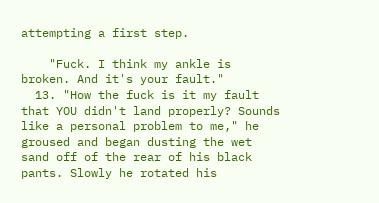attempting a first step.

    "Fuck. I think my ankle is broken. And it's your fault."
  13. "How the fuck is it my fault that YOU didn't land properly? Sounds like a personal problem to me," he groused and began dusting the wet sand off of the rear of his black pants. Slowly he rotated his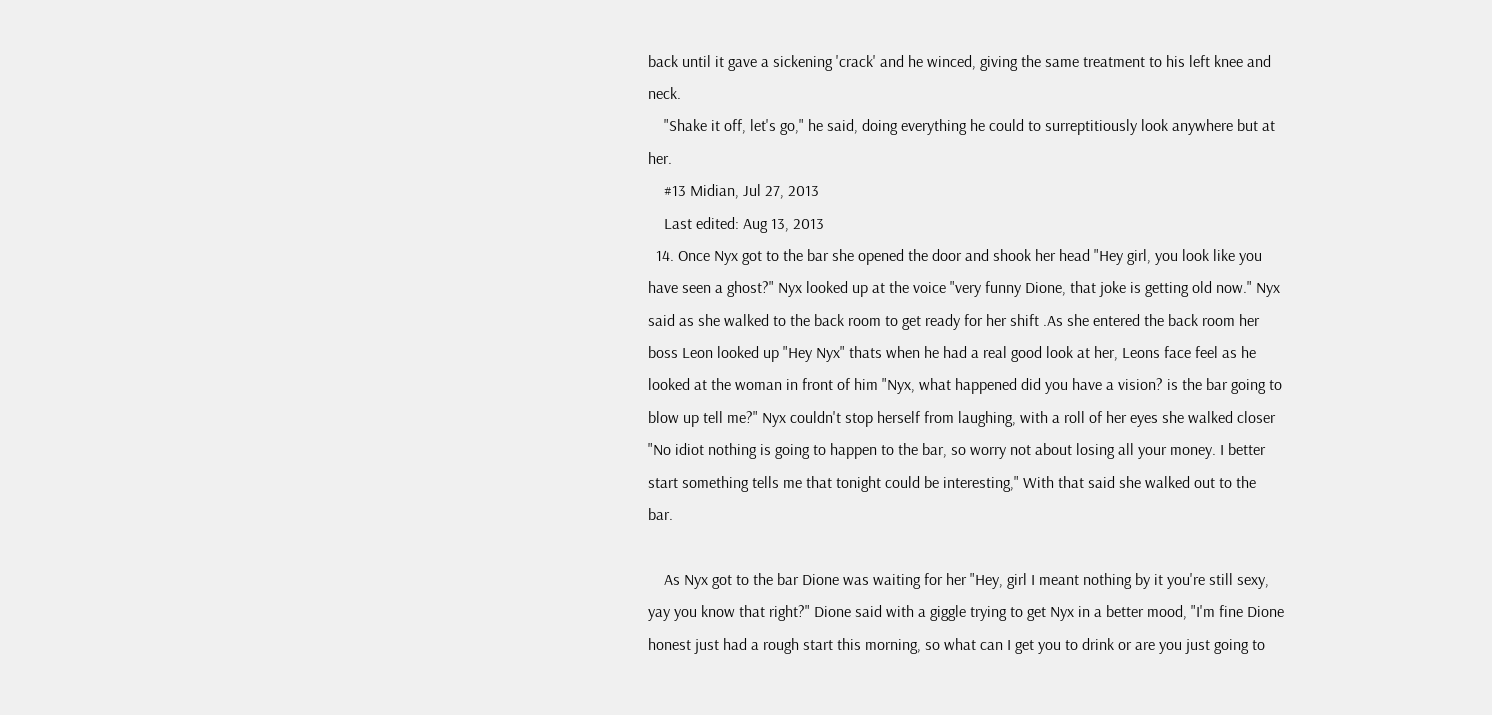back until it gave a sickening 'crack' and he winced, giving the same treatment to his left knee and neck.
    "Shake it off, let's go," he said, doing everything he could to surreptitiously look anywhere but at her.
    #13 Midian, Jul 27, 2013
    Last edited: Aug 13, 2013
  14. Once Nyx got to the bar she opened the door and shook her head "Hey girl, you look like you have seen a ghost?" Nyx looked up at the voice "very funny Dione, that joke is getting old now." Nyx said as she walked to the back room to get ready for her shift .As she entered the back room her boss Leon looked up "Hey Nyx" thats when he had a real good look at her, Leons face feel as he looked at the woman in front of him "Nyx, what happened did you have a vision? is the bar going to blow up tell me?" Nyx couldn't stop herself from laughing, with a roll of her eyes she walked closer "No idiot nothing is going to happen to the bar, so worry not about losing all your money. I better start something tells me that tonight could be interesting," With that said she walked out to the bar.

    As Nyx got to the bar Dione was waiting for her "Hey, girl I meant nothing by it you're still sexy, yay you know that right?" Dione said with a giggle trying to get Nyx in a better mood, "I'm fine Dione honest just had a rough start this morning, so what can I get you to drink or are you just going to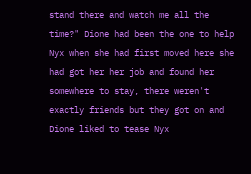stand there and watch me all the time?" Dione had been the one to help Nyx when she had first moved here she had got her her job and found her somewhere to stay, there weren't exactly friends but they got on and Dione liked to tease Nyx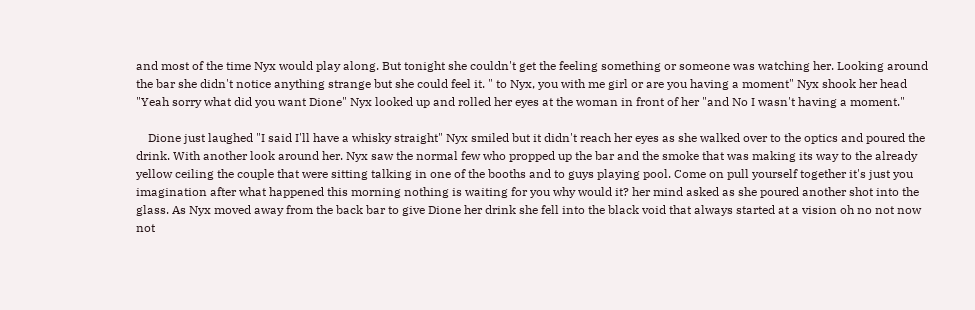and most of the time Nyx would play along. But tonight she couldn't get the feeling something or someone was watching her. Looking around the bar she didn't notice anything strange but she could feel it. " to Nyx, you with me girl or are you having a moment" Nyx shook her head "Yeah sorry what did you want Dione" Nyx looked up and rolled her eyes at the woman in front of her "and No I wasn't having a moment."

    Dione just laughed "I said I'll have a whisky straight" Nyx smiled but it didn't reach her eyes as she walked over to the optics and poured the drink. With another look around her. Nyx saw the normal few who propped up the bar and the smoke that was making its way to the already yellow ceiling the couple that were sitting talking in one of the booths and to guys playing pool. Come on pull yourself together it's just you imagination after what happened this morning nothing is waiting for you why would it? her mind asked as she poured another shot into the glass. As Nyx moved away from the back bar to give Dione her drink she fell into the black void that always started at a vision oh no not now not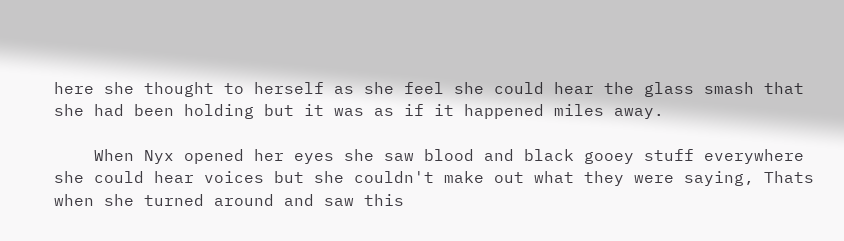here she thought to herself as she feel she could hear the glass smash that she had been holding but it was as if it happened miles away.

    When Nyx opened her eyes she saw blood and black gooey stuff everywhere she could hear voices but she couldn't make out what they were saying, Thats when she turned around and saw this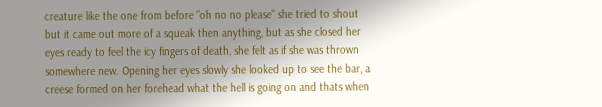creature like the one from before "oh no no please" she tried to shout but it came out more of a squeak then anything, but as she closed her eyes ready to feel the icy fingers of death, she felt as if she was thrown somewhere new. Opening her eyes slowly she looked up to see the bar, a creese formed on her forehead what the hell is going on and thats when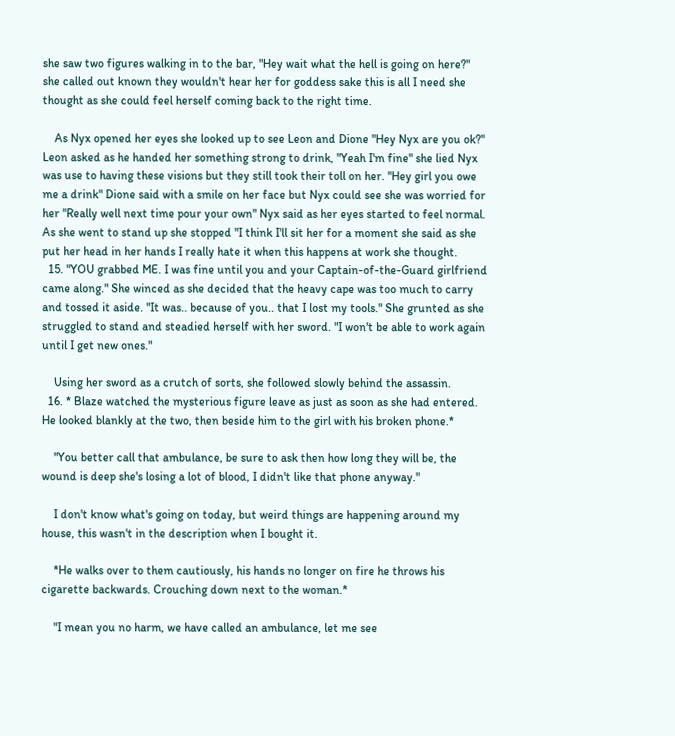she saw two figures walking in to the bar, "Hey wait what the hell is going on here?" she called out known they wouldn't hear her for goddess sake this is all I need she thought as she could feel herself coming back to the right time.

    As Nyx opened her eyes she looked up to see Leon and Dione "Hey Nyx are you ok?" Leon asked as he handed her something strong to drink, "Yeah I'm fine" she lied Nyx was use to having these visions but they still took their toll on her. "Hey girl you owe me a drink" Dione said with a smile on her face but Nyx could see she was worried for her "Really well next time pour your own" Nyx said as her eyes started to feel normal. As she went to stand up she stopped "I think I'll sit her for a moment she said as she put her head in her hands I really hate it when this happens at work she thought.
  15. "YOU grabbed ME. I was fine until you and your Captain-of-the-Guard girlfriend came along." She winced as she decided that the heavy cape was too much to carry and tossed it aside. "It was.. because of you.. that I lost my tools." She grunted as she struggled to stand and steadied herself with her sword. "I won't be able to work again until I get new ones."

    Using her sword as a crutch of sorts, she followed slowly behind the assassin.
  16. * Blaze watched the mysterious figure leave as just as soon as she had entered. He looked blankly at the two, then beside him to the girl with his broken phone.*

    "You better call that ambulance, be sure to ask then how long they will be, the wound is deep she's losing a lot of blood, I didn't like that phone anyway."

    I don't know what's going on today, but weird things are happening around my house, this wasn't in the description when I bought it.

    *He walks over to them cautiously, his hands no longer on fire he throws his cigarette backwards. Crouching down next to the woman.*

    "I mean you no harm, we have called an ambulance, let me see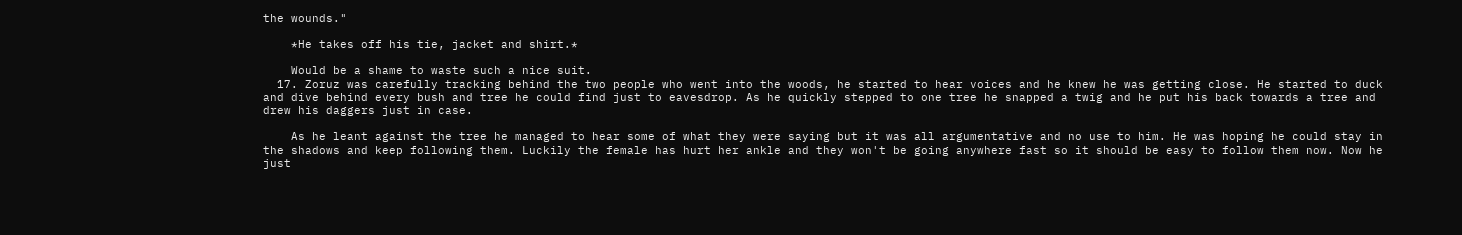the wounds."

    *He takes off his tie, jacket and shirt.*

    Would be a shame to waste such a nice suit.
  17. Zoruz was carefully tracking behind the two people who went into the woods, he started to hear voices and he knew he was getting close. He started to duck and dive behind every bush and tree he could find just to eavesdrop. As he quickly stepped to one tree he snapped a twig and he put his back towards a tree and drew his daggers just in case.

    As he leant against the tree he managed to hear some of what they were saying but it was all argumentative and no use to him. He was hoping he could stay in the shadows and keep following them. Luckily the female has hurt her ankle and they won't be going anywhere fast so it should be easy to follow them now. Now he just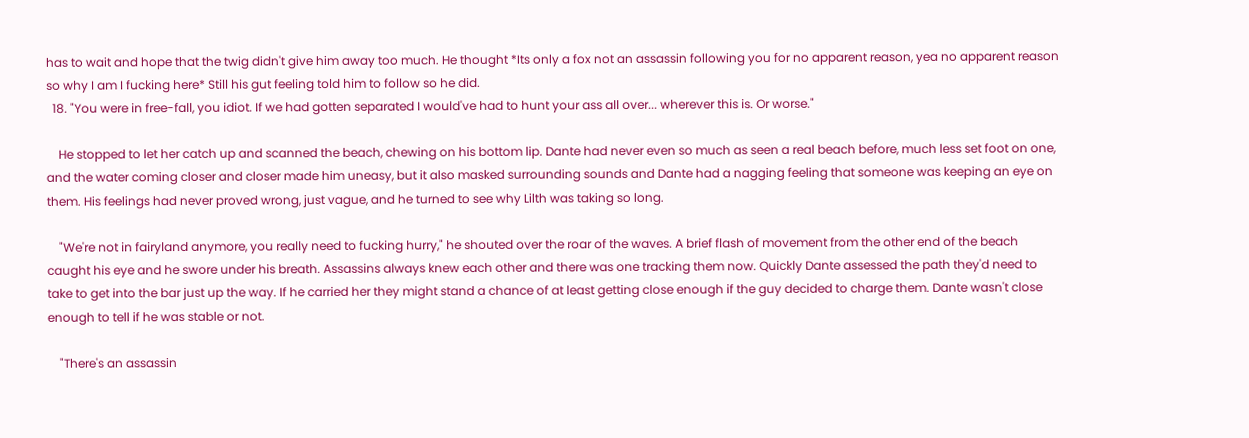has to wait and hope that the twig didn't give him away too much. He thought *Its only a fox not an assassin following you for no apparent reason, yea no apparent reason so why I am I fucking here* Still his gut feeling told him to follow so he did.
  18. "You were in free-fall, you idiot. If we had gotten separated I would've had to hunt your ass all over... wherever this is. Or worse."

    He stopped to let her catch up and scanned the beach, chewing on his bottom lip. Dante had never even so much as seen a real beach before, much less set foot on one, and the water coming closer and closer made him uneasy, but it also masked surrounding sounds and Dante had a nagging feeling that someone was keeping an eye on them. His feelings had never proved wrong, just vague, and he turned to see why Lilth was taking so long.

    "We're not in fairyland anymore, you really need to fucking hurry," he shouted over the roar of the waves. A brief flash of movement from the other end of the beach caught his eye and he swore under his breath. Assassins always knew each other and there was one tracking them now. Quickly Dante assessed the path they'd need to take to get into the bar just up the way. If he carried her they might stand a chance of at least getting close enough if the guy decided to charge them. Dante wasn't close enough to tell if he was stable or not.

    "There's an assassin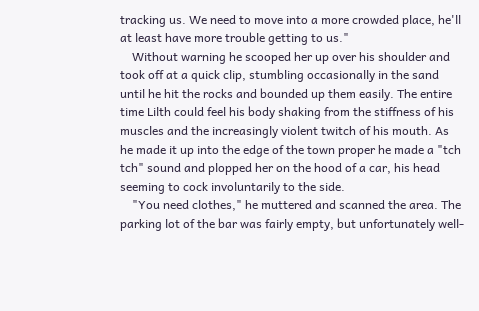tracking us. We need to move into a more crowded place, he'll at least have more trouble getting to us."
    Without warning he scooped her up over his shoulder and took off at a quick clip, stumbling occasionally in the sand until he hit the rocks and bounded up them easily. The entire time Lilth could feel his body shaking from the stiffness of his muscles and the increasingly violent twitch of his mouth. As he made it up into the edge of the town proper he made a "tch tch" sound and plopped her on the hood of a car, his head seeming to cock involuntarily to the side.
    "You need clothes," he muttered and scanned the area. The parking lot of the bar was fairly empty, but unfortunately well-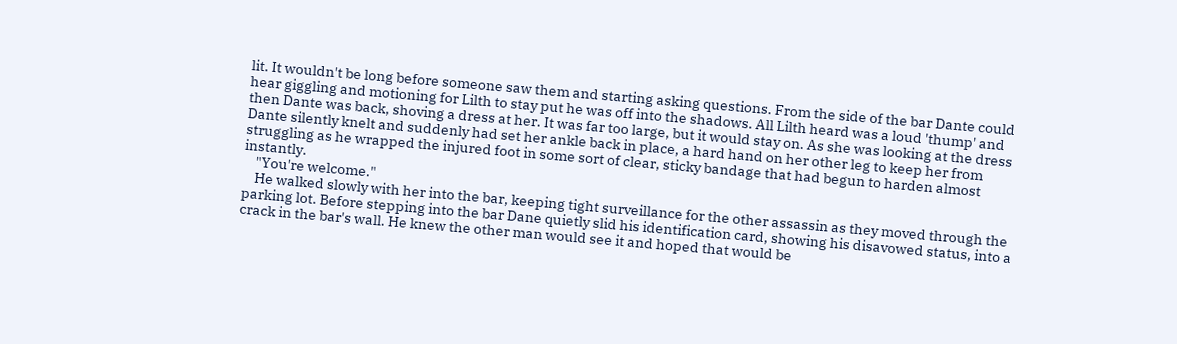lit. It wouldn't be long before someone saw them and starting asking questions. From the side of the bar Dante could hear giggling and motioning for Lilth to stay put he was off into the shadows. All Lilth heard was a loud 'thump' and then Dante was back, shoving a dress at her. It was far too large, but it would stay on. As she was looking at the dress Dante silently knelt and suddenly had set her ankle back in place, a hard hand on her other leg to keep her from struggling as he wrapped the injured foot in some sort of clear, sticky bandage that had begun to harden almost instantly.
    "You're welcome."
    He walked slowly with her into the bar, keeping tight surveillance for the other assassin as they moved through the parking lot. Before stepping into the bar Dane quietly slid his identification card, showing his disavowed status, into a crack in the bar's wall. He knew the other man would see it and hoped that would be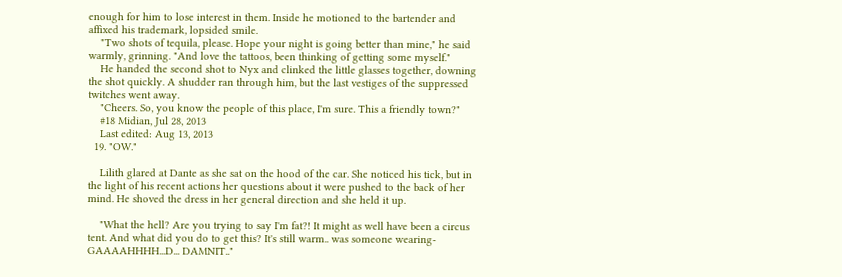enough for him to lose interest in them. Inside he motioned to the bartender and affixed his trademark, lopsided smile.
    "Two shots of tequila, please. Hope your night is going better than mine," he said warmly, grinning. "And love the tattoos, been thinking of getting some myself."
    He handed the second shot to Nyx and clinked the little glasses together, downing the shot quickly. A shudder ran through him, but the last vestiges of the suppressed twitches went away.
    "Cheers. So, you know the people of this place, I'm sure. This a friendly town?"
    #18 Midian, Jul 28, 2013
    Last edited: Aug 13, 2013
  19. "OW."

    Lilith glared at Dante as she sat on the hood of the car. She noticed his tick, but in the light of his recent actions her questions about it were pushed to the back of her mind. He shoved the dress in her general direction and she held it up.

    "What the hell? Are you trying to say I'm fat?! It might as well have been a circus tent. And what did you do to get this? It's still warm.. was someone wearing- GAAAAHHHH...D... DAMNIT.."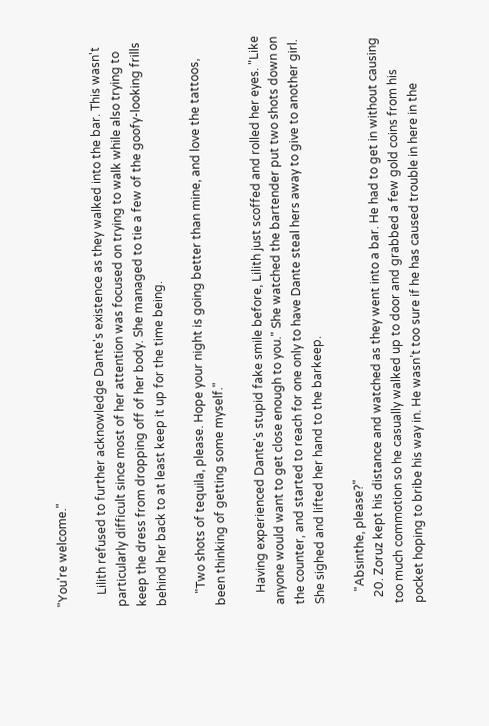"You're welcome."

    Lilith refused to further acknowledge Dante's existence as they walked into the bar. This wasn't particularly difficult since most of her attention was focused on trying to walk while also trying to keep the dress from dropping off of her body. She managed to tie a few of the goofy-looking frills behind her back to at least keep it up for the time being.

    "Two shots of tequila, please. Hope your night is going better than mine, and love the tattoos, been thinking of getting some myself."

    Having experienced Dante's stupid fake smile before, Lilith just scoffed and rolled her eyes. "Like anyone would want to get close enough to you." She watched the bartender put two shots down on the counter, and started to reach for one only to have Dante steal hers away to give to another girl. She sighed and lifted her hand to the barkeep.

    "Absinthe, please?"
  20. Zoruz kept his distance and watched as they went into a bar. He had to get in without causing too much commotion so he casually walked up to door and grabbed a few gold coins from his pocket hoping to bribe his way in. He wasn’t too sure if he has caused trouble in here in the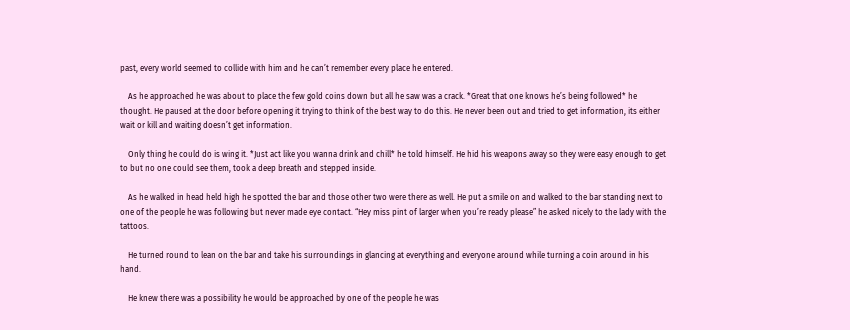past, every world seemed to collide with him and he can’t remember every place he entered.

    As he approached he was about to place the few gold coins down but all he saw was a crack. *Great that one knows he’s being followed* he thought. He paused at the door before opening it trying to think of the best way to do this. He never been out and tried to get information, its either wait or kill and waiting doesn’t get information.

    Only thing he could do is wing it. *Just act like you wanna drink and chill* he told himself. He hid his weapons away so they were easy enough to get to but no one could see them, took a deep breath and stepped inside.

    As he walked in head held high he spotted the bar and those other two were there as well. He put a smile on and walked to the bar standing next to one of the people he was following but never made eye contact. “Hey miss pint of larger when you’re ready please” he asked nicely to the lady with the tattoos.

    He turned round to lean on the bar and take his surroundings in glancing at everything and everyone around while turning a coin around in his hand.

    He knew there was a possibility he would be approached by one of the people he was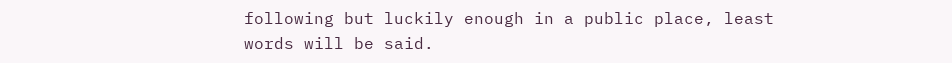following but luckily enough in a public place, least words will be said.